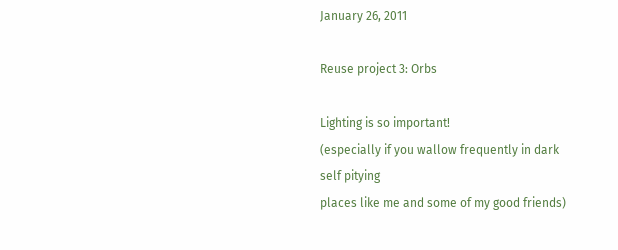January 26, 2011

Reuse project 3: Orbs

Lighting is so important!
(especially if you wallow frequently in dark self pitying
places like me and some of my good friends)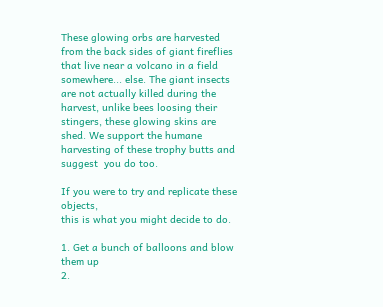These glowing orbs are harvested from the back sides of giant fireflies that live near a volcano in a field somewhere... else. The giant insects are not actually killed during the harvest, unlike bees loosing their stingers, these glowing skins are shed. We support the humane harvesting of these trophy butts and suggest  you do too.

If you were to try and replicate these objects,
this is what you might decide to do.

1. Get a bunch of balloons and blow them up
2.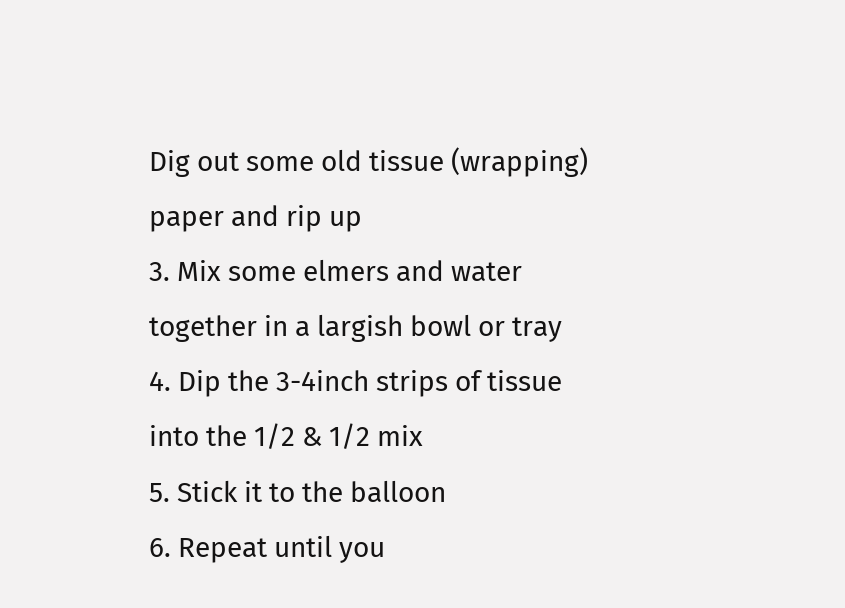Dig out some old tissue (wrapping) paper and rip up
3. Mix some elmers and water together in a largish bowl or tray
4. Dip the 3-4inch strips of tissue into the 1/2 & 1/2 mix
5. Stick it to the balloon
6. Repeat until you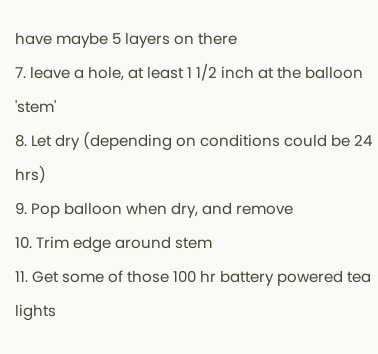have maybe 5 layers on there
7. leave a hole, at least 1 1/2 inch at the balloon 'stem'
8. Let dry (depending on conditions could be 24 hrs)
9. Pop balloon when dry, and remove
10. Trim edge around stem
11. Get some of those 100 hr battery powered tea lights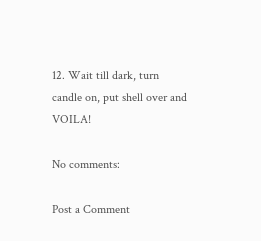12. Wait till dark, turn candle on, put shell over and VOILA!

No comments:

Post a Comment